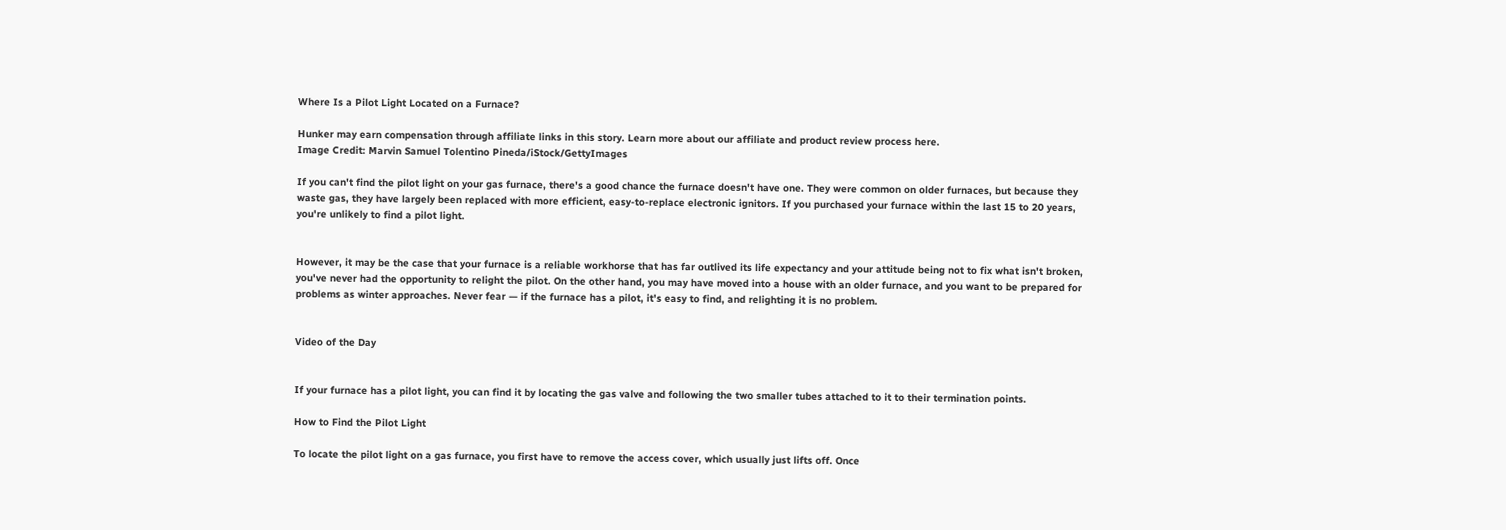Where Is a Pilot Light Located on a Furnace?

Hunker may earn compensation through affiliate links in this story. Learn more about our affiliate and product review process here.
Image Credit: Marvin Samuel Tolentino Pineda/iStock/GettyImages

If you can't find the pilot light on your gas furnace, there's a good chance the furnace doesn't have one. They were common on older furnaces, but because they waste gas, they have largely been replaced with more efficient, easy-to-replace electronic ignitors. If you purchased your furnace within the last 15 to 20 years, you're unlikely to find a pilot light.


However, it may be the case that your furnace is a reliable workhorse that has far outlived its life expectancy and your attitude being not to fix what isn't broken, you've never had the opportunity to relight the pilot. On the other hand, you may have moved into a house with an older furnace, and you want to be prepared for problems as winter approaches. Never fear — if the furnace has a pilot, it's easy to find, and relighting it is no problem.


Video of the Day


If your furnace has a pilot light, you can find it by locating the gas valve and following the two smaller tubes attached to it to their termination points.

How to Find the Pilot Light

To locate the pilot light on a gas furnace, you first have to remove the access cover, which usually just lifts off. Once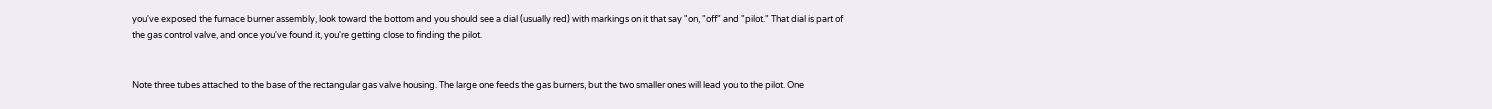you've exposed the furnace burner assembly, look toward the bottom and you should see a dial (usually red) with markings on it that say "on, "off" and "pilot." That dial is part of the gas control valve, and once you've found it, you're getting close to finding the pilot.


Note three tubes attached to the base of the rectangular gas valve housing. The large one feeds the gas burners, but the two smaller ones will lead you to the pilot. One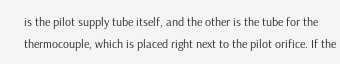is the pilot supply tube itself, and the other is the tube for the thermocouple, which is placed right next to the pilot orifice. If the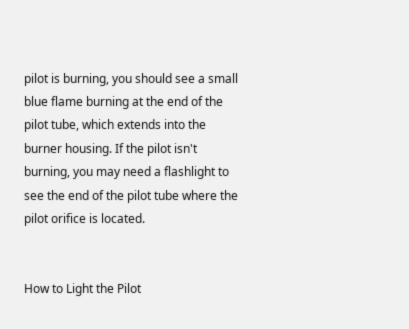pilot is burning, you should see a small blue flame burning at the end of the pilot tube, which extends into the burner housing. If the pilot isn't burning, you may need a flashlight to see the end of the pilot tube where the pilot orifice is located.


How to Light the Pilot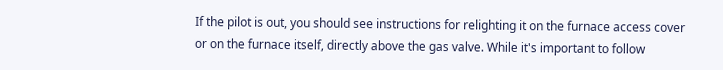If the pilot is out, you should see instructions for relighting it on the furnace access cover or on the furnace itself, directly above the gas valve. While it's important to follow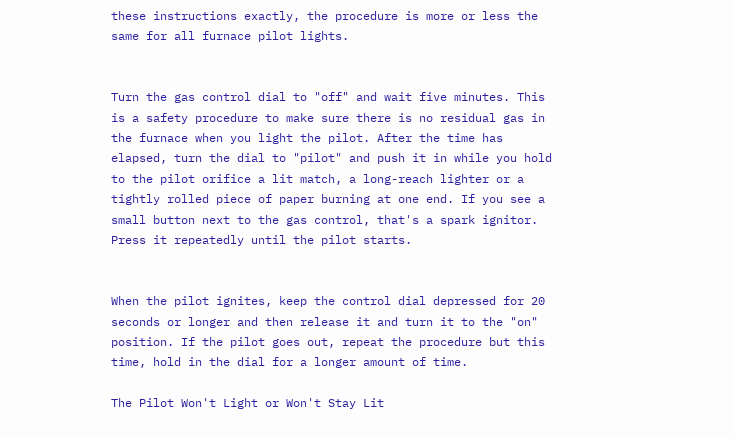these instructions exactly, the procedure is more or less the same for all furnace pilot lights.


Turn the gas control dial to "off" and wait five minutes. This is a safety procedure to make sure there is no residual gas in the furnace when you light the pilot. After the time has elapsed, turn the dial to "pilot" and push it in while you hold to the pilot orifice a lit match, a long-reach lighter or a tightly rolled piece of paper burning at one end. If you see a small button next to the gas control, that's a spark ignitor. Press it repeatedly until the pilot starts.


When the pilot ignites, keep the control dial depressed for 20 seconds or longer and then release it and turn it to the "on" position. If the pilot goes out, repeat the procedure but this time, hold in the dial for a longer amount of time.

The Pilot Won't Light or Won't Stay Lit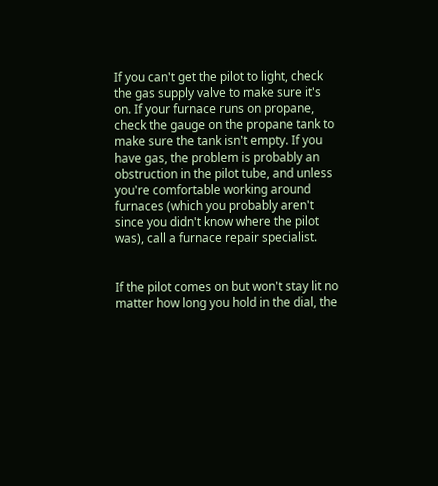If you can't get the pilot to light, check the gas supply valve to make sure it's on. If your furnace runs on propane, check the gauge on the propane tank to make sure the tank isn't empty. If you have gas, the problem is probably an obstruction in the pilot tube, and unless you're comfortable working around furnaces (which you probably aren't since you didn't know where the pilot was), call a furnace repair specialist.


If the pilot comes on but won't stay lit no matter how long you hold in the dial, the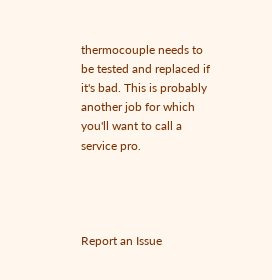thermocouple needs to be tested and replaced if it's bad. This is probably another job for which you'll want to call a service pro.




Report an Issue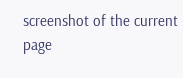screenshot of the current page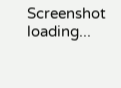Screenshot loading...